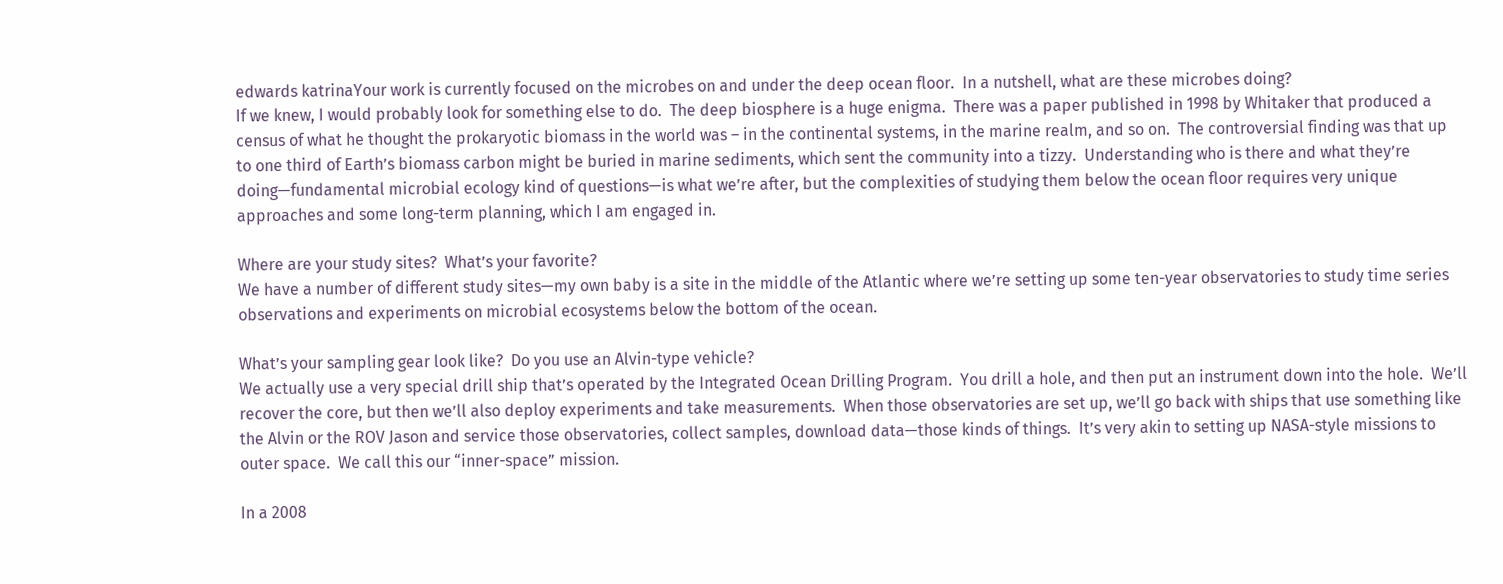edwards katrinaYour work is currently focused on the microbes on and under the deep ocean floor.  In a nutshell, what are these microbes doing?
If we knew, I would probably look for something else to do.  The deep biosphere is a huge enigma.  There was a paper published in 1998 by Whitaker that produced a census of what he thought the prokaryotic biomass in the world was – in the continental systems, in the marine realm, and so on.  The controversial finding was that up to one third of Earth’s biomass carbon might be buried in marine sediments, which sent the community into a tizzy.  Understanding who is there and what they’re doing—fundamental microbial ecology kind of questions—is what we’re after, but the complexities of studying them below the ocean floor requires very unique approaches and some long-term planning, which I am engaged in.

Where are your study sites?  What’s your favorite?
We have a number of different study sites—my own baby is a site in the middle of the Atlantic where we’re setting up some ten-year observatories to study time series observations and experiments on microbial ecosystems below the bottom of the ocean.

What’s your sampling gear look like?  Do you use an Alvin-type vehicle?
We actually use a very special drill ship that’s operated by the Integrated Ocean Drilling Program.  You drill a hole, and then put an instrument down into the hole.  We’ll recover the core, but then we’ll also deploy experiments and take measurements.  When those observatories are set up, we’ll go back with ships that use something like the Alvin or the ROV Jason and service those observatories, collect samples, download data—those kinds of things.  It’s very akin to setting up NASA-style missions to outer space.  We call this our “inner-space” mission.

In a 2008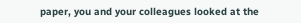paper, you and your colleagues looked at the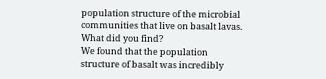population structure of the microbial communities that live on basalt lavas.  What did you find?
We found that the population structure of basalt was incredibly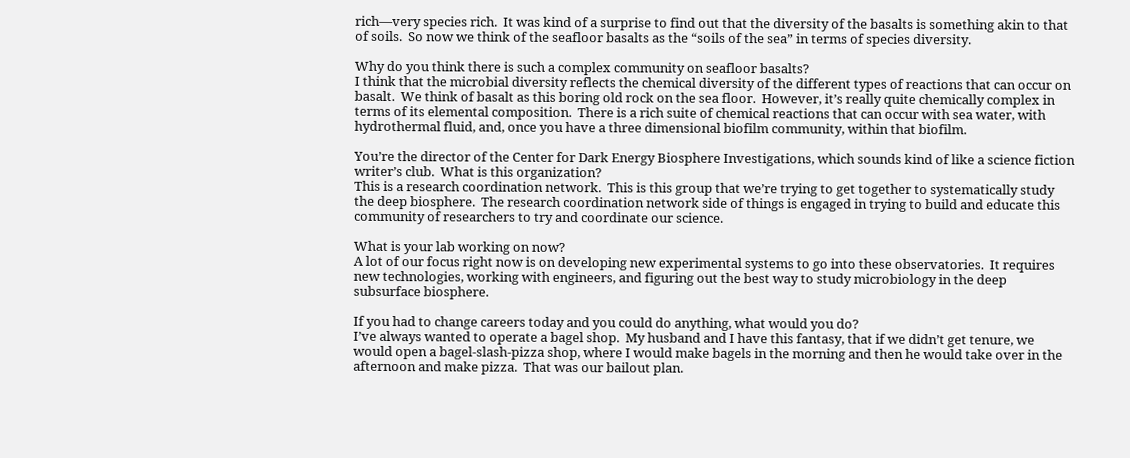rich—very species rich.  It was kind of a surprise to find out that the diversity of the basalts is something akin to that of soils.  So now we think of the seafloor basalts as the “soils of the sea” in terms of species diversity.

Why do you think there is such a complex community on seafloor basalts?
I think that the microbial diversity reflects the chemical diversity of the different types of reactions that can occur on basalt.  We think of basalt as this boring old rock on the sea floor.  However, it’s really quite chemically complex in terms of its elemental composition.  There is a rich suite of chemical reactions that can occur with sea water, with hydrothermal fluid, and, once you have a three dimensional biofilm community, within that biofilm.

You’re the director of the Center for Dark Energy Biosphere Investigations, which sounds kind of like a science fiction writer’s club.  What is this organization?
This is a research coordination network.  This is this group that we’re trying to get together to systematically study the deep biosphere.  The research coordination network side of things is engaged in trying to build and educate this community of researchers to try and coordinate our science.

What is your lab working on now?
A lot of our focus right now is on developing new experimental systems to go into these observatories.  It requires new technologies, working with engineers, and figuring out the best way to study microbiology in the deep subsurface biosphere.

If you had to change careers today and you could do anything, what would you do?
I’ve always wanted to operate a bagel shop.  My husband and I have this fantasy, that if we didn’t get tenure, we would open a bagel-slash-pizza shop, where I would make bagels in the morning and then he would take over in the afternoon and make pizza.  That was our bailout plan.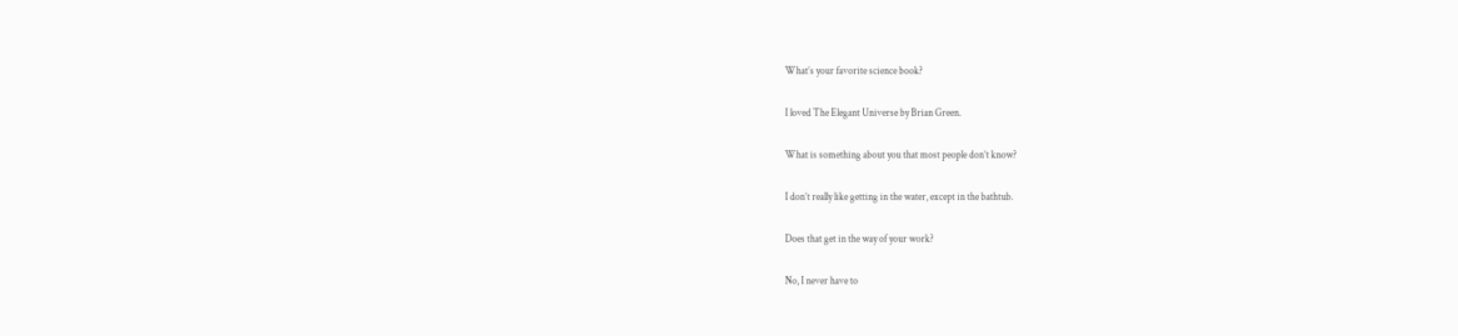What’s your favorite science book?

I loved The Elegant Universe by Brian Green.

What is something about you that most people don’t know?

I don’t really like getting in the water, except in the bathtub.

Does that get in the way of your work?

No, I never have to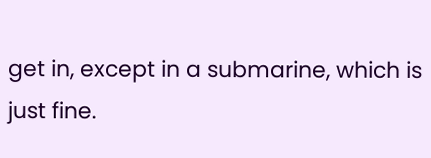get in, except in a submarine, which is just fine.